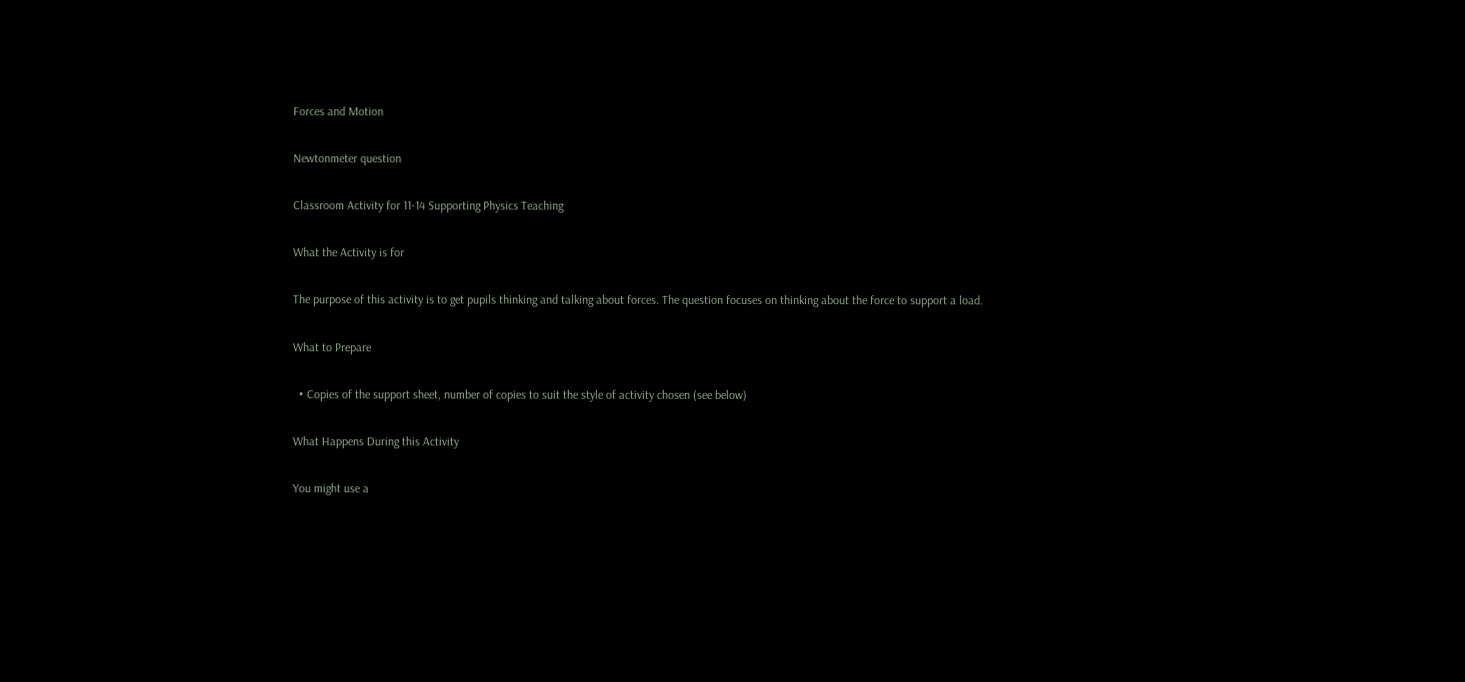Forces and Motion

Newtonmeter question

Classroom Activity for 11-14 Supporting Physics Teaching

What the Activity is for

The purpose of this activity is to get pupils thinking and talking about forces. The question focuses on thinking about the force to support a load.

What to Prepare

  • Copies of the support sheet, number of copies to suit the style of activity chosen (see below)

What Happens During this Activity

You might use a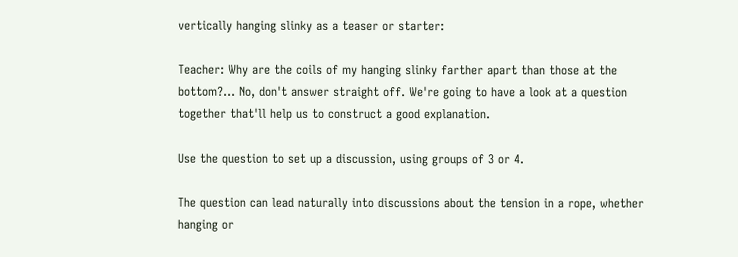vertically hanging slinky as a teaser or starter:

Teacher: Why are the coils of my hanging slinky farther apart than those at the bottom?… No, don't answer straight off. We're going to have a look at a question together that'll help us to construct a good explanation.

Use the question to set up a discussion, using groups of 3 or 4.

The question can lead naturally into discussions about the tension in a rope, whether hanging or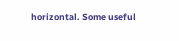horizontal. Some useful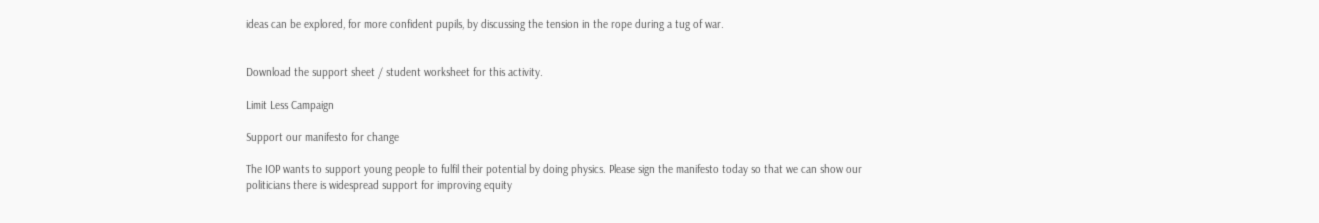ideas can be explored, for more confident pupils, by discussing the tension in the rope during a tug of war.


Download the support sheet / student worksheet for this activity.

Limit Less Campaign

Support our manifesto for change

The IOP wants to support young people to fulfil their potential by doing physics. Please sign the manifesto today so that we can show our politicians there is widespread support for improving equity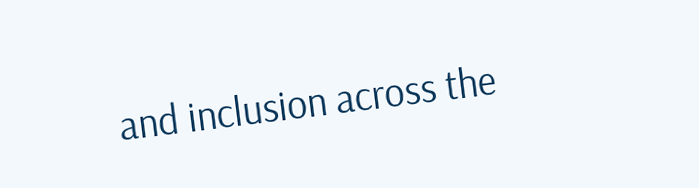and inclusion across the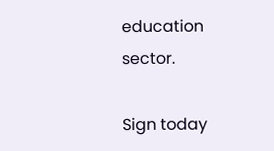education sector.

Sign today